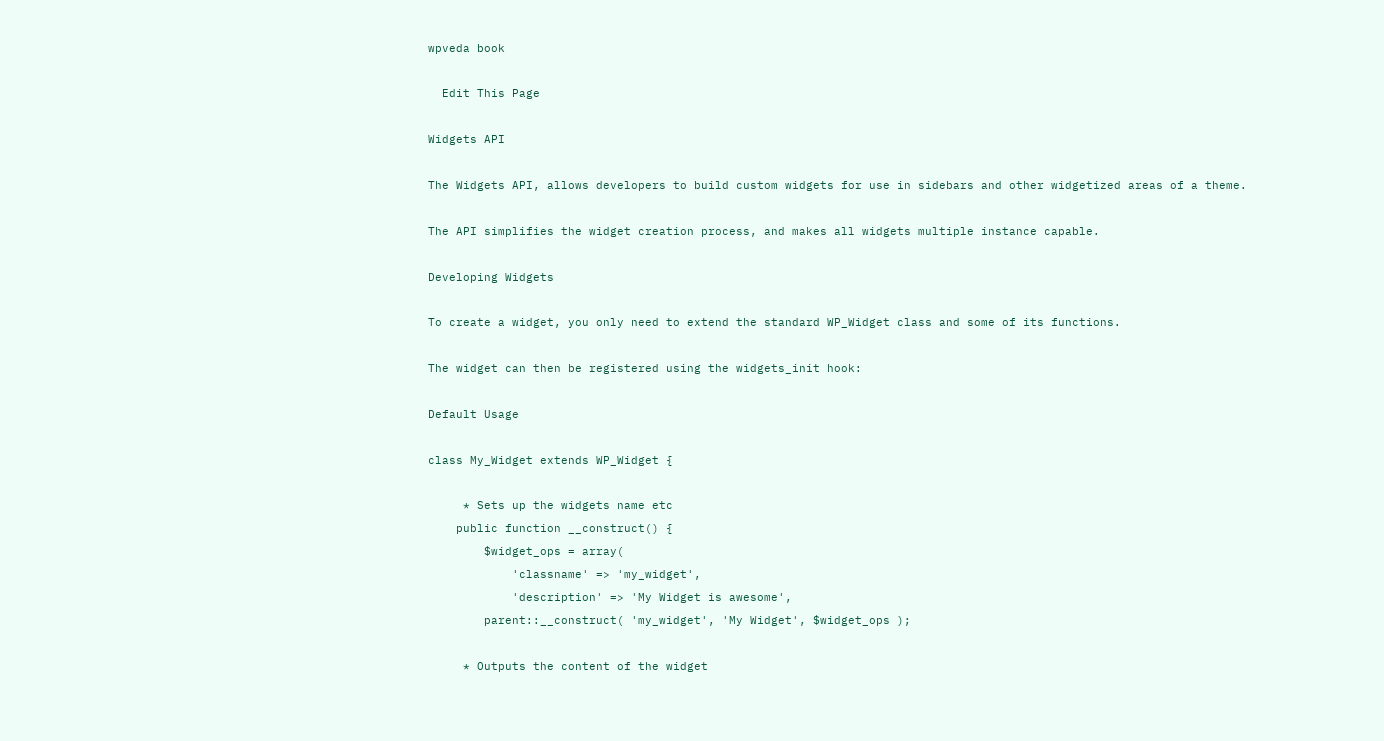wpveda book

  Edit This Page

Widgets API

The Widgets API, allows developers to build custom widgets for use in sidebars and other widgetized areas of a theme.

The API simplifies the widget creation process, and makes all widgets multiple instance capable.

Developing Widgets

To create a widget, you only need to extend the standard WP_Widget class and some of its functions.

The widget can then be registered using the widgets_init hook:

Default Usage

class My_Widget extends WP_Widget {

     * Sets up the widgets name etc
    public function __construct() {
        $widget_ops = array(
            'classname' => 'my_widget',
            'description' => 'My Widget is awesome',
        parent::__construct( 'my_widget', 'My Widget', $widget_ops );

     * Outputs the content of the widget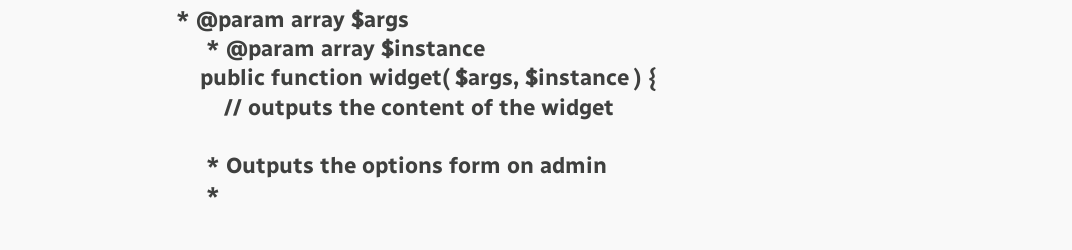* @param array $args
     * @param array $instance
    public function widget( $args, $instance ) {
        // outputs the content of the widget

     * Outputs the options form on admin
     *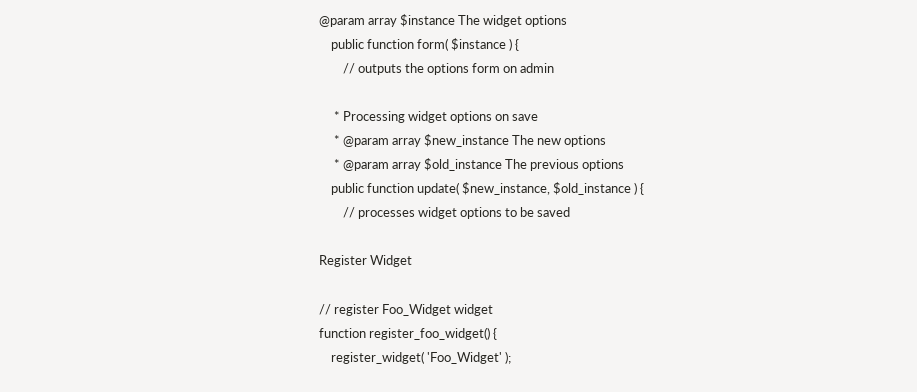@param array $instance The widget options
    public function form( $instance ) {
        // outputs the options form on admin

     * Processing widget options on save
     * @param array $new_instance The new options
     * @param array $old_instance The previous options
    public function update( $new_instance, $old_instance ) {
        // processes widget options to be saved

Register Widget

// register Foo_Widget widget
function register_foo_widget() {
    register_widget( 'Foo_Widget' );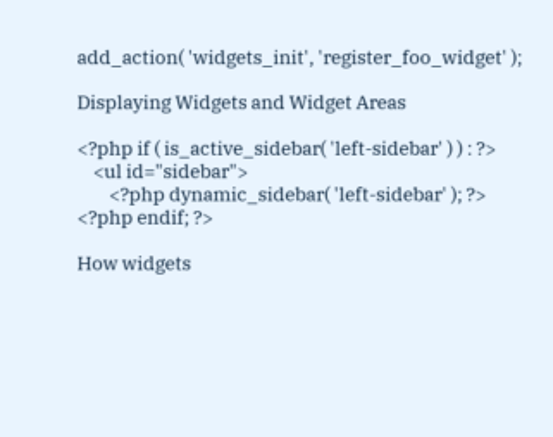add_action( 'widgets_init', 'register_foo_widget' );

Displaying Widgets and Widget Areas

<?php if ( is_active_sidebar( 'left-sidebar' ) ) : ?>
    <ul id="sidebar">
        <?php dynamic_sidebar( 'left-sidebar' ); ?>
<?php endif; ?>

How widgets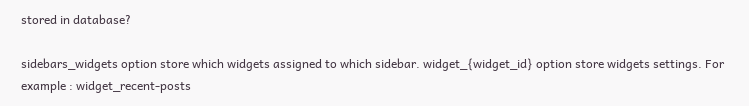stored in database?

sidebars_widgets option store which widgets assigned to which sidebar. widget_{widget_id} option store widgets settings. For example : widget_recent-posts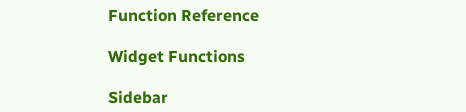Function Reference

Widget Functions

Sidebar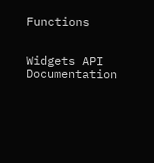Functions


Widgets API Documentation